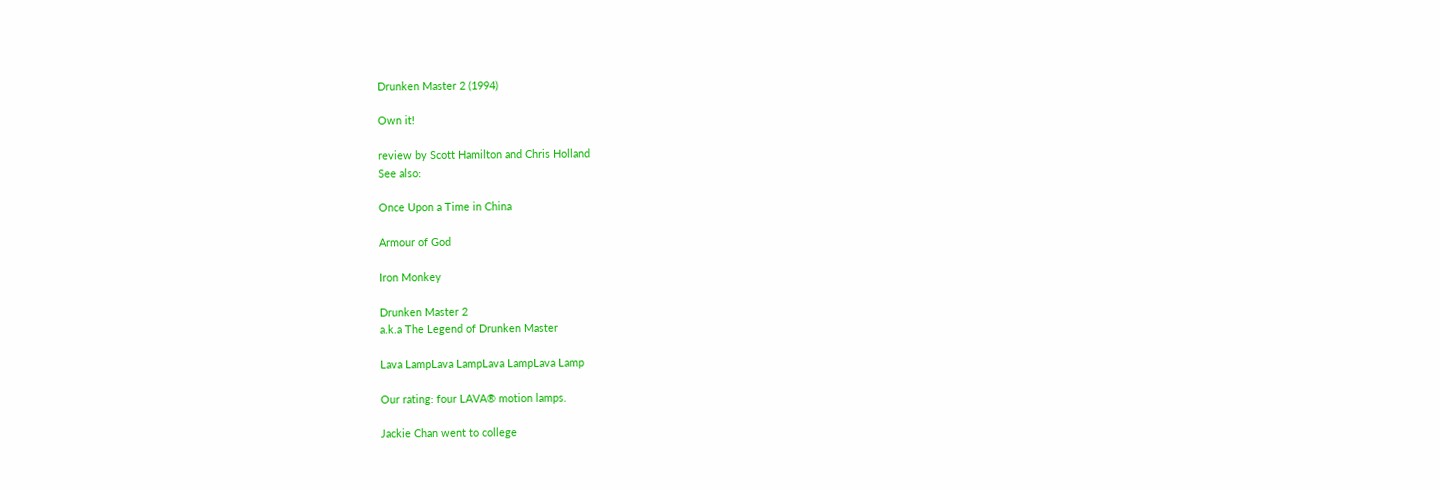Drunken Master 2 (1994)

Own it!

review by Scott Hamilton and Chris Holland
See also:

Once Upon a Time in China

Armour of God

Iron Monkey

Drunken Master 2
a.k.a The Legend of Drunken Master

Lava LampLava LampLava LampLava Lamp

Our rating: four LAVA® motion lamps.

Jackie Chan went to college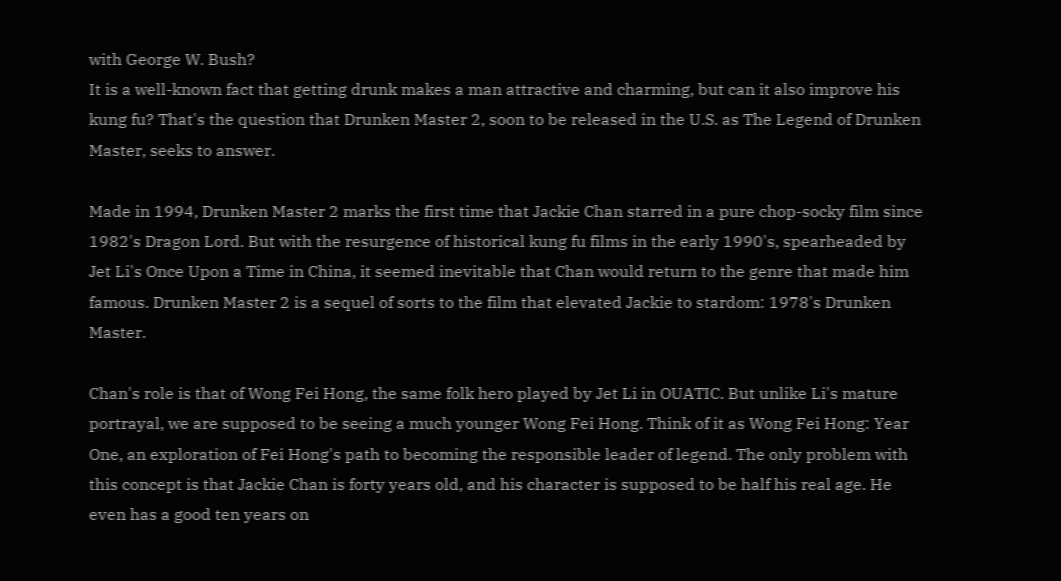with George W. Bush?
It is a well-known fact that getting drunk makes a man attractive and charming, but can it also improve his kung fu? That's the question that Drunken Master 2, soon to be released in the U.S. as The Legend of Drunken Master, seeks to answer.

Made in 1994, Drunken Master 2 marks the first time that Jackie Chan starred in a pure chop-socky film since 1982's Dragon Lord. But with the resurgence of historical kung fu films in the early 1990's, spearheaded by Jet Li's Once Upon a Time in China, it seemed inevitable that Chan would return to the genre that made him famous. Drunken Master 2 is a sequel of sorts to the film that elevated Jackie to stardom: 1978's Drunken Master.

Chan's role is that of Wong Fei Hong, the same folk hero played by Jet Li in OUATIC. But unlike Li's mature portrayal, we are supposed to be seeing a much younger Wong Fei Hong. Think of it as Wong Fei Hong: Year One, an exploration of Fei Hong's path to becoming the responsible leader of legend. The only problem with this concept is that Jackie Chan is forty years old, and his character is supposed to be half his real age. He even has a good ten years on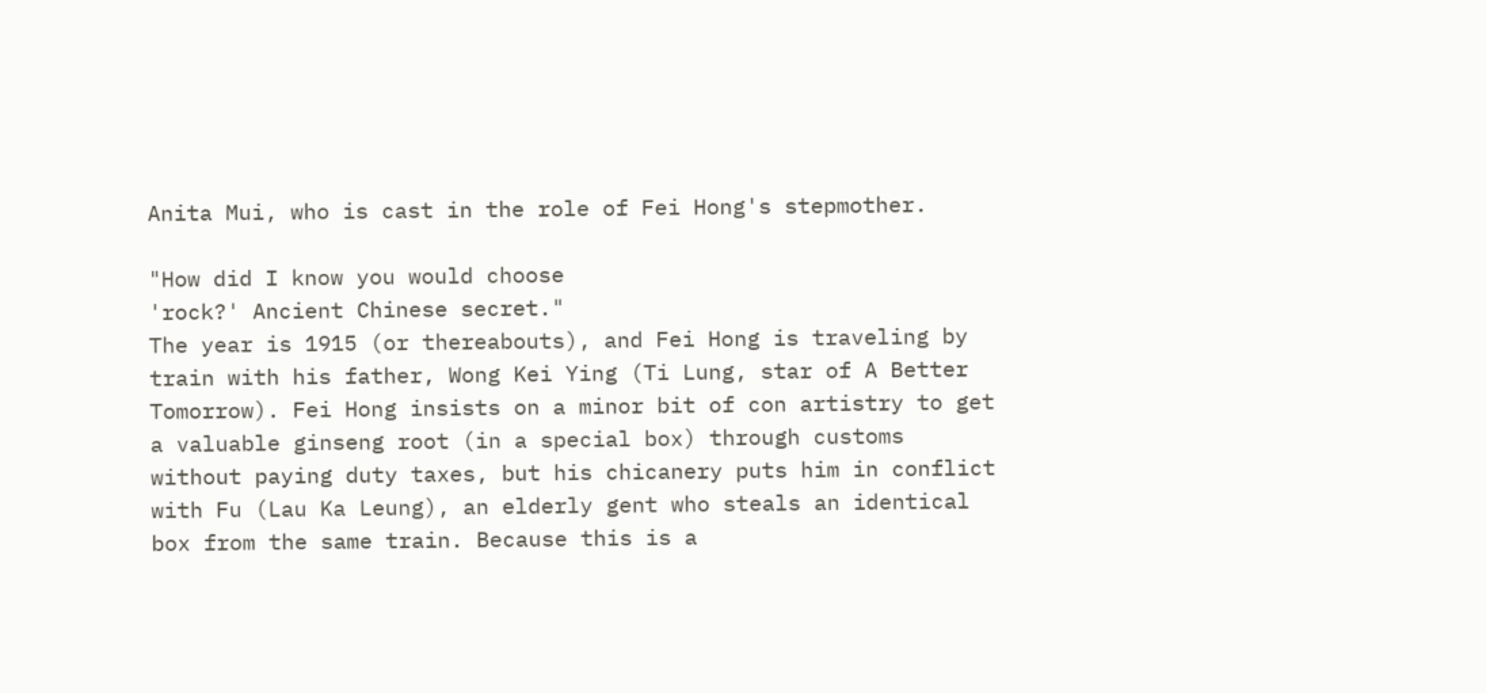Anita Mui, who is cast in the role of Fei Hong's stepmother.

"How did I know you would choose
'rock?' Ancient Chinese secret."
The year is 1915 (or thereabouts), and Fei Hong is traveling by train with his father, Wong Kei Ying (Ti Lung, star of A Better Tomorrow). Fei Hong insists on a minor bit of con artistry to get a valuable ginseng root (in a special box) through customs without paying duty taxes, but his chicanery puts him in conflict with Fu (Lau Ka Leung), an elderly gent who steals an identical box from the same train. Because this is a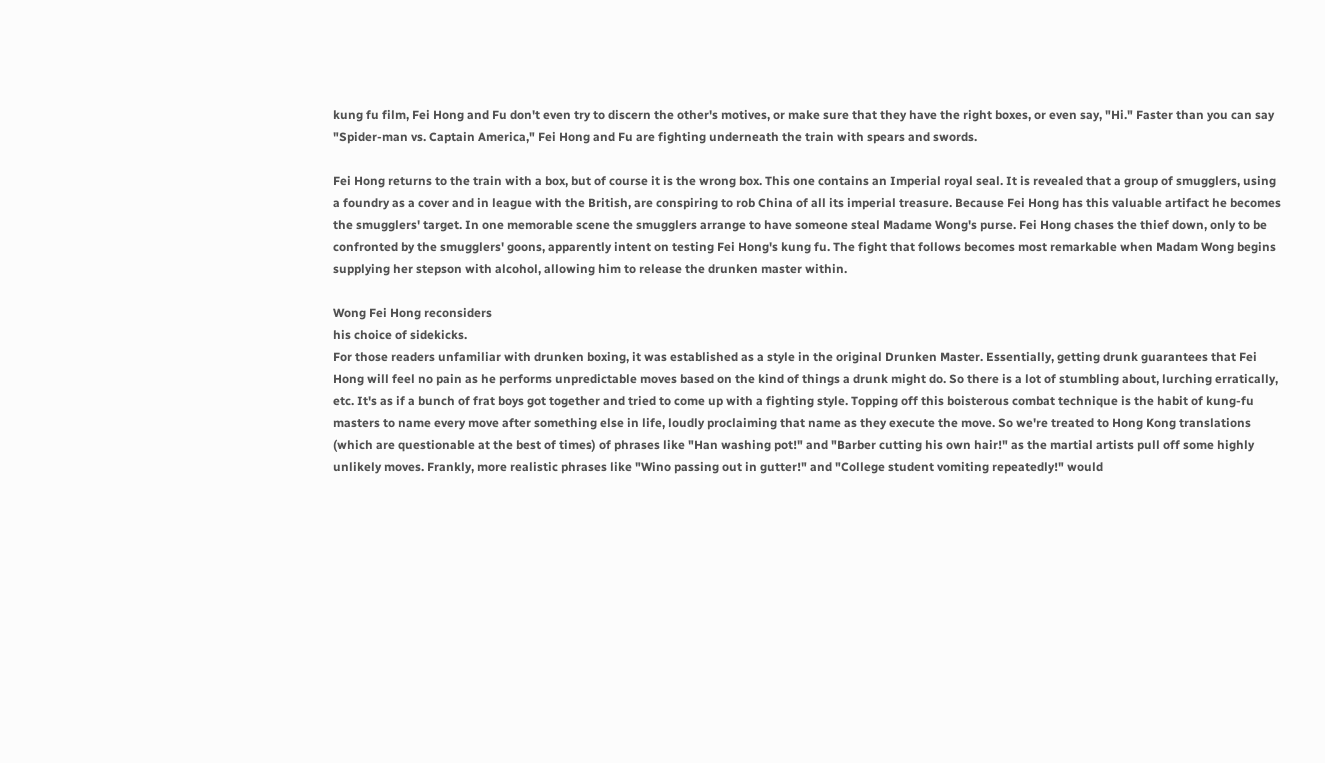kung fu film, Fei Hong and Fu don't even try to discern the other's motives, or make sure that they have the right boxes, or even say, "Hi." Faster than you can say "Spider-man vs. Captain America," Fei Hong and Fu are fighting underneath the train with spears and swords.

Fei Hong returns to the train with a box, but of course it is the wrong box. This one contains an Imperial royal seal. It is revealed that a group of smugglers, using a foundry as a cover and in league with the British, are conspiring to rob China of all its imperial treasure. Because Fei Hong has this valuable artifact he becomes the smugglers' target. In one memorable scene the smugglers arrange to have someone steal Madame Wong's purse. Fei Hong chases the thief down, only to be confronted by the smugglers' goons, apparently intent on testing Fei Hong's kung fu. The fight that follows becomes most remarkable when Madam Wong begins supplying her stepson with alcohol, allowing him to release the drunken master within.

Wong Fei Hong reconsiders
his choice of sidekicks.
For those readers unfamiliar with drunken boxing, it was established as a style in the original Drunken Master. Essentially, getting drunk guarantees that Fei Hong will feel no pain as he performs unpredictable moves based on the kind of things a drunk might do. So there is a lot of stumbling about, lurching erratically, etc. It's as if a bunch of frat boys got together and tried to come up with a fighting style. Topping off this boisterous combat technique is the habit of kung-fu masters to name every move after something else in life, loudly proclaiming that name as they execute the move. So we're treated to Hong Kong translations (which are questionable at the best of times) of phrases like "Han washing pot!" and "Barber cutting his own hair!" as the martial artists pull off some highly unlikely moves. Frankly, more realistic phrases like "Wino passing out in gutter!" and "College student vomiting repeatedly!" would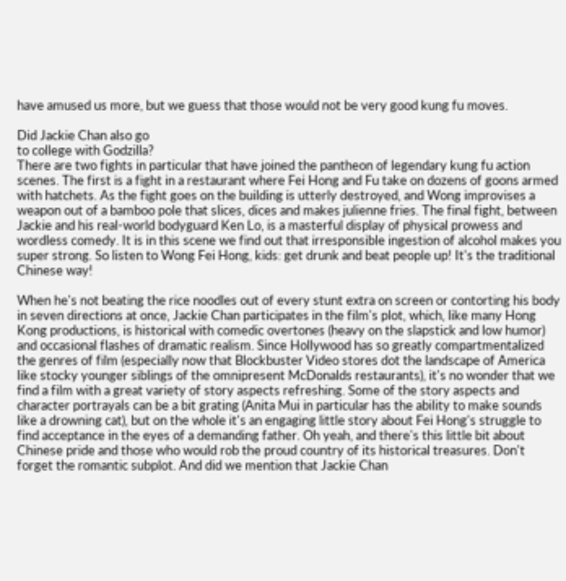have amused us more, but we guess that those would not be very good kung fu moves.

Did Jackie Chan also go
to college with Godzilla?
There are two fights in particular that have joined the pantheon of legendary kung fu action scenes. The first is a fight in a restaurant where Fei Hong and Fu take on dozens of goons armed with hatchets. As the fight goes on the building is utterly destroyed, and Wong improvises a weapon out of a bamboo pole that slices, dices and makes julienne fries. The final fight, between Jackie and his real-world bodyguard Ken Lo, is a masterful display of physical prowess and wordless comedy. It is in this scene we find out that irresponsible ingestion of alcohol makes you super strong. So listen to Wong Fei Hong, kids: get drunk and beat people up! It's the traditional Chinese way!

When he's not beating the rice noodles out of every stunt extra on screen or contorting his body in seven directions at once, Jackie Chan participates in the film's plot, which, like many Hong Kong productions, is historical with comedic overtones (heavy on the slapstick and low humor) and occasional flashes of dramatic realism. Since Hollywood has so greatly compartmentalized the genres of film (especially now that Blockbuster Video stores dot the landscape of America like stocky younger siblings of the omnipresent McDonalds restaurants), it's no wonder that we find a film with a great variety of story aspects refreshing. Some of the story aspects and character portrayals can be a bit grating (Anita Mui in particular has the ability to make sounds like a drowning cat), but on the whole it's an engaging little story about Fei Hong's struggle to find acceptance in the eyes of a demanding father. Oh yeah, and there's this little bit about Chinese pride and those who would rob the proud country of its historical treasures. Don't forget the romantic subplot. And did we mention that Jackie Chan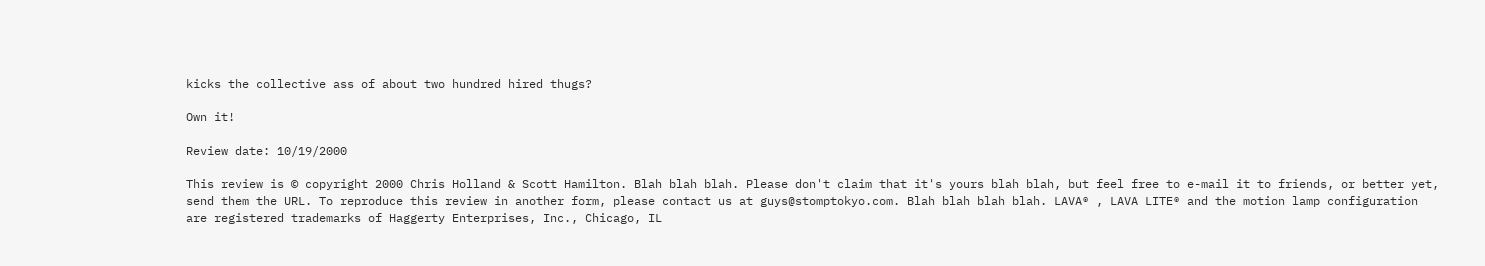kicks the collective ass of about two hundred hired thugs?

Own it!

Review date: 10/19/2000

This review is © copyright 2000 Chris Holland & Scott Hamilton. Blah blah blah. Please don't claim that it's yours blah blah, but feel free to e-mail it to friends, or better yet, send them the URL. To reproduce this review in another form, please contact us at guys@stomptokyo.com. Blah blah blah blah. LAVA® , LAVA LITE® and the motion lamp configuration are registered trademarks of Haggerty Enterprises, Inc., Chicago, IL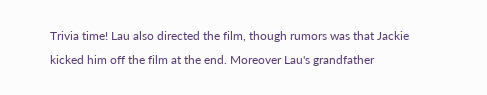Trivia time! Lau also directed the film, though rumors was that Jackie kicked him off the film at the end. Moreover Lau's grandfather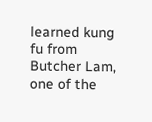learned kung fu from Butcher Lam, one of the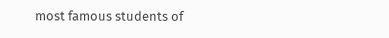most famous students of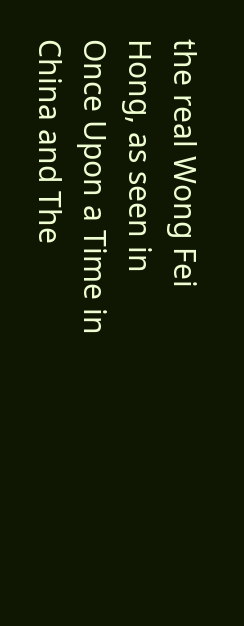the real Wong Fei Hong, as seen in Once Upon a Time in China and The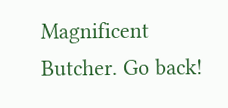Magnificent Butcher. Go back!